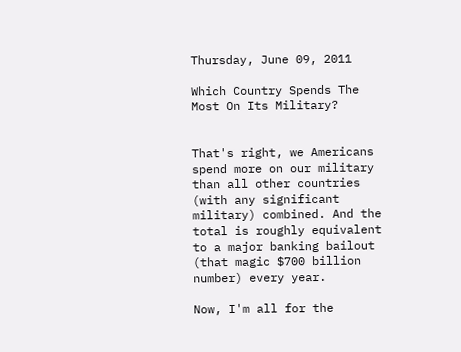Thursday, June 09, 2011

Which Country Spends The Most On Its Military?


That's right, we Americans spend more on our military than all other countries (with any significant military) combined. And the total is roughly equivalent to a major banking bailout (that magic $700 billion number) every year.

Now, I'm all for the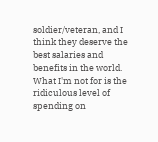soldier/veteran, and I think they deserve the best salaries and benefits in the world. What I'm not for is the ridiculous level of spending on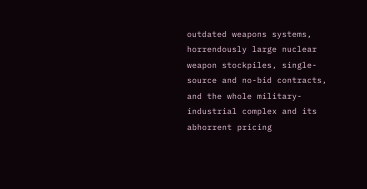outdated weapons systems, horrendously large nuclear weapon stockpiles, single-source and no-bid contracts, and the whole military-industrial complex and its abhorrent pricing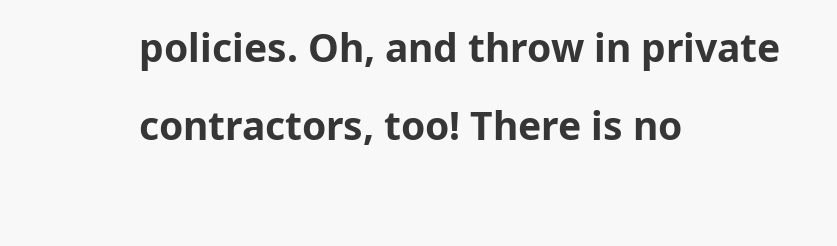policies. Oh, and throw in private contractors, too! There is no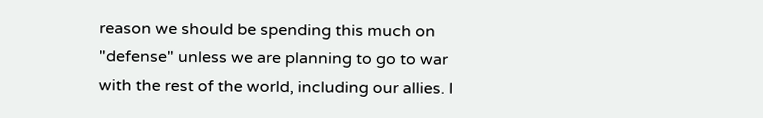reason we should be spending this much on "defense" unless we are planning to go to war with the rest of the world, including our allies. I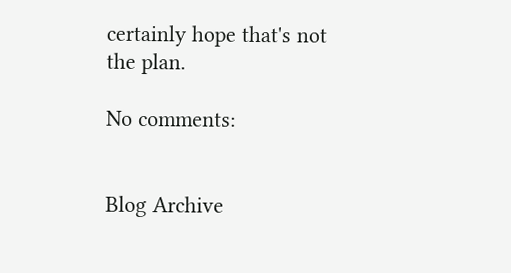certainly hope that's not the plan.

No comments:


Blog Archive